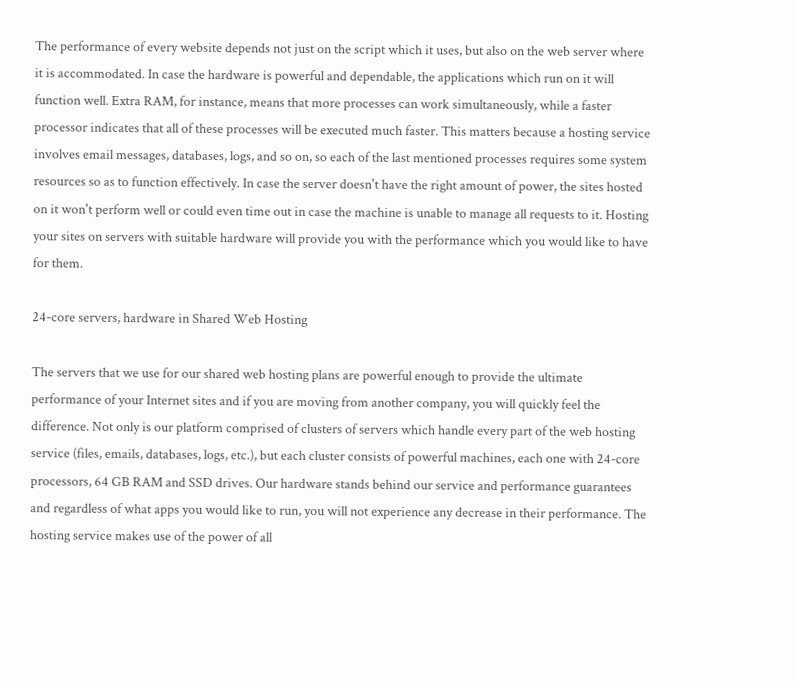The performance of every website depends not just on the script which it uses, but also on the web server where it is accommodated. In case the hardware is powerful and dependable, the applications which run on it will function well. Extra RAM, for instance, means that more processes can work simultaneously, while a faster processor indicates that all of these processes will be executed much faster. This matters because a hosting service involves email messages, databases, logs, and so on, so each of the last mentioned processes requires some system resources so as to function effectively. In case the server doesn't have the right amount of power, the sites hosted on it won't perform well or could even time out in case the machine is unable to manage all requests to it. Hosting your sites on servers with suitable hardware will provide you with the performance which you would like to have for them.

24-core servers, hardware in Shared Web Hosting

The servers that we use for our shared web hosting plans are powerful enough to provide the ultimate performance of your Internet sites and if you are moving from another company, you will quickly feel the difference. Not only is our platform comprised of clusters of servers which handle every part of the web hosting service (files, emails, databases, logs, etc.), but each cluster consists of powerful machines, each one with 24-core processors, 64 GB RAM and SSD drives. Our hardware stands behind our service and performance guarantees and regardless of what apps you would like to run, you will not experience any decrease in their performance. The hosting service makes use of the power of all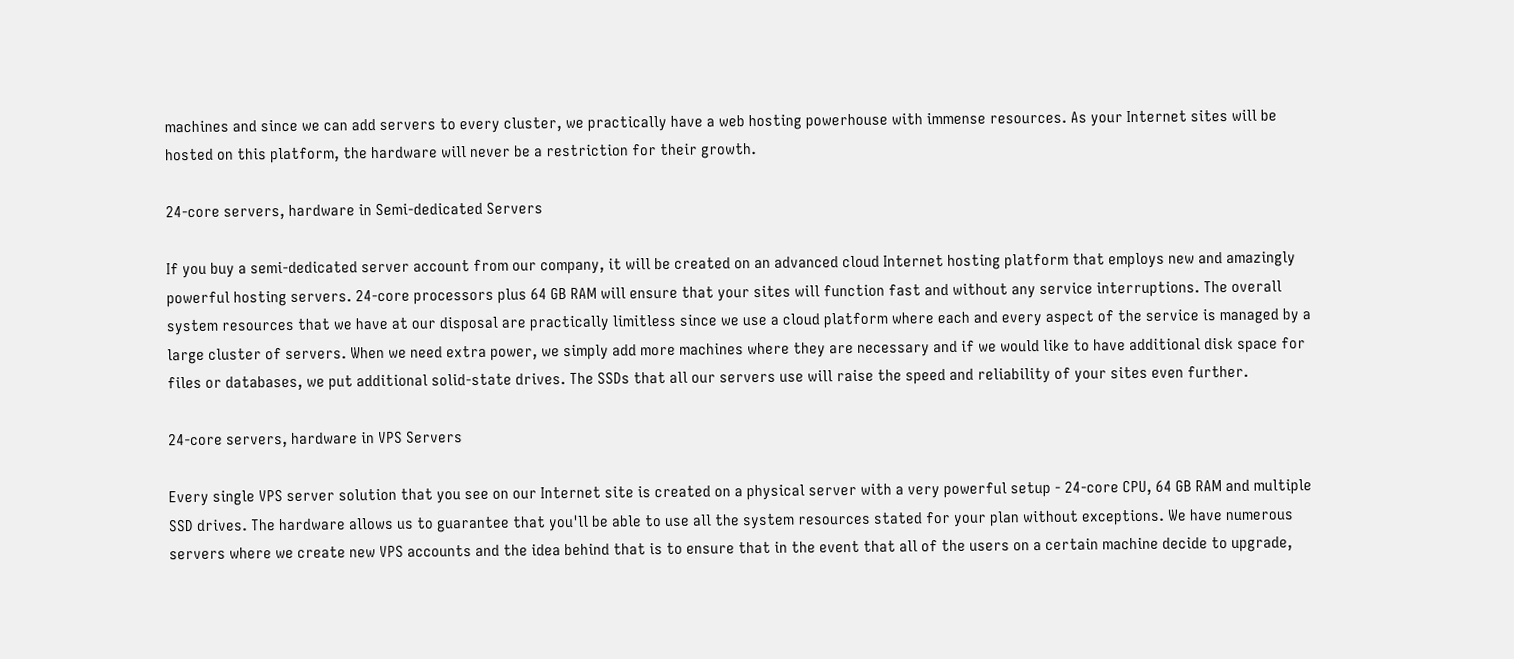machines and since we can add servers to every cluster, we practically have a web hosting powerhouse with immense resources. As your Internet sites will be hosted on this platform, the hardware will never be a restriction for their growth.

24-core servers, hardware in Semi-dedicated Servers

If you buy a semi-dedicated server account from our company, it will be created on an advanced cloud Internet hosting platform that employs new and amazingly powerful hosting servers. 24-core processors plus 64 GB RAM will ensure that your sites will function fast and without any service interruptions. The overall system resources that we have at our disposal are practically limitless since we use a cloud platform where each and every aspect of the service is managed by a large cluster of servers. When we need extra power, we simply add more machines where they are necessary and if we would like to have additional disk space for files or databases, we put additional solid-state drives. The SSDs that all our servers use will raise the speed and reliability of your sites even further.

24-core servers, hardware in VPS Servers

Every single VPS server solution that you see on our Internet site is created on a physical server with a very powerful setup - 24-core CPU, 64 GB RAM and multiple SSD drives. The hardware allows us to guarantee that you'll be able to use all the system resources stated for your plan without exceptions. We have numerous servers where we create new VPS accounts and the idea behind that is to ensure that in the event that all of the users on a certain machine decide to upgrade,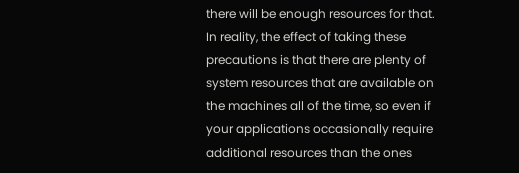there will be enough resources for that. In reality, the effect of taking these precautions is that there are plenty of system resources that are available on the machines all of the time, so even if your applications occasionally require additional resources than the ones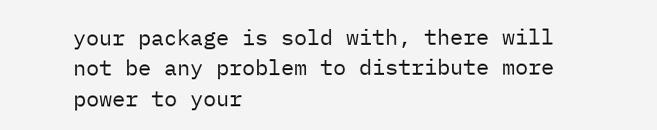your package is sold with, there will not be any problem to distribute more power to your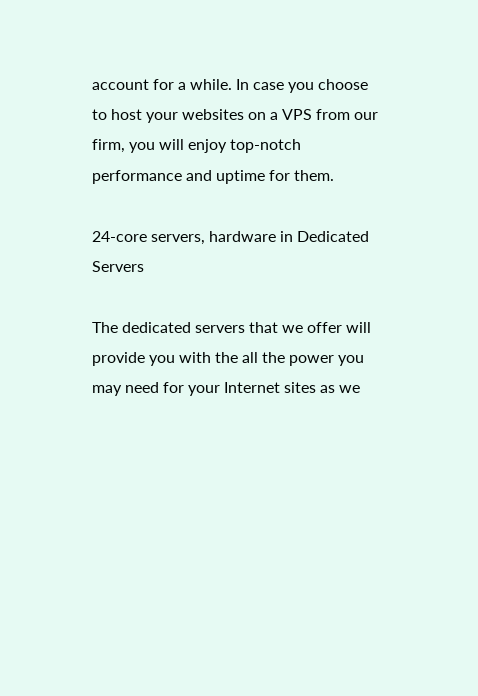account for a while. In case you choose to host your websites on a VPS from our firm, you will enjoy top-notch performance and uptime for them.

24-core servers, hardware in Dedicated Servers

The dedicated servers that we offer will provide you with the all the power you may need for your Internet sites as we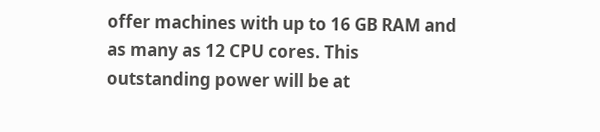offer machines with up to 16 GB RAM and as many as 12 CPU cores. This outstanding power will be at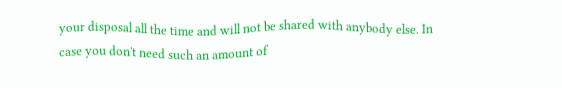your disposal all the time and will not be shared with anybody else. In case you don't need such an amount of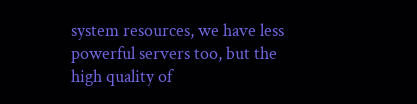system resources, we have less powerful servers too, but the high quality of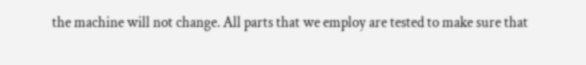the machine will not change. All parts that we employ are tested to make sure that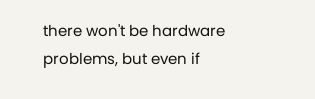there won't be hardware problems, but even if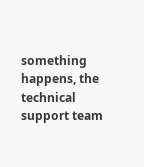something happens, the technical support team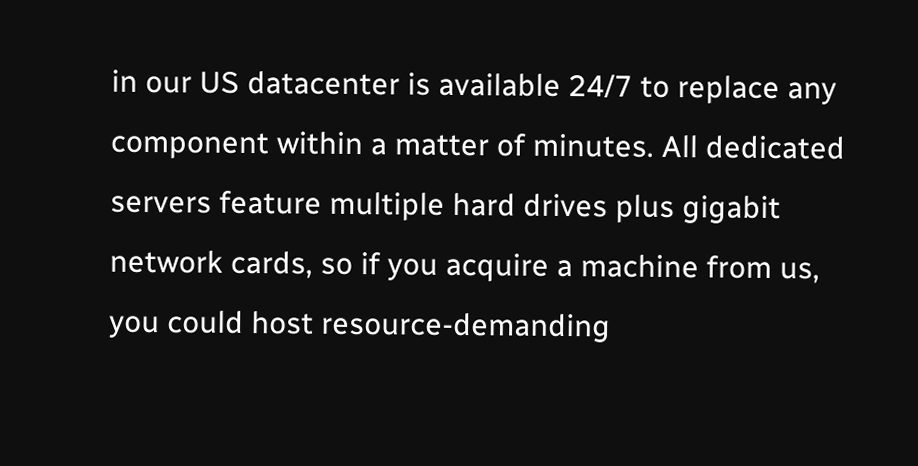in our US datacenter is available 24/7 to replace any component within a matter of minutes. All dedicated servers feature multiple hard drives plus gigabit network cards, so if you acquire a machine from us, you could host resource-demanding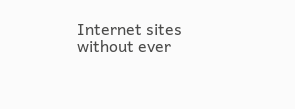Internet sites without ever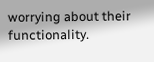worrying about their functionality.